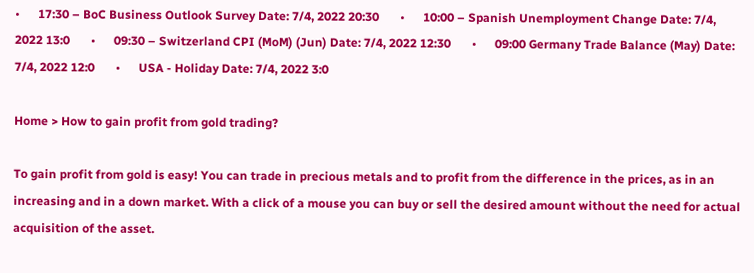•      17:30 – BoC Business Outlook Survey Date: 7/4, 2022 20:30       •      10:00 – Spanish Unemployment Change Date: 7/4, 2022 13:0       •      09:30 – Switzerland CPI (MoM) (Jun) Date: 7/4, 2022 12:30       •      09:00 Germany Trade Balance (May) Date: 7/4, 2022 12:0       •      USA - Holiday Date: 7/4, 2022 3:0

Home > How to gain profit from gold trading?

To gain profit from gold is easy! You can trade in precious metals and to profit from the difference in the prices, as in an increasing and in a down market. With a click of a mouse you can buy or sell the desired amount without the need for actual acquisition of the asset.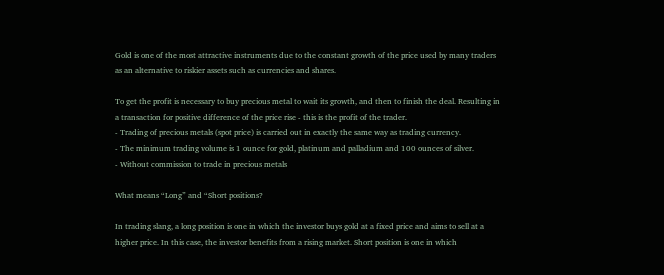Gold is one of the most attractive instruments due to the constant growth of the price used by many traders as an alternative to riskier assets such as currencies and shares.

To get the profit is necessary to buy precious metal to wait its growth, and then to finish the deal. Resulting in a transaction for positive difference of the price rise - this is the profit of the trader.
- Trading of precious metals (spot price) is carried out in exactly the same way as trading currency.
- The minimum trading volume is 1 ounce for gold, platinum and palladium and 100 ounces of silver.
- Without commission to trade in precious metals

What means “Long” and “Short positions?

In trading slang, a long position is one in which the investor buys gold at a fixed price and aims to sell at a higher price. In this case, the investor benefits from a rising market. Short position is one in which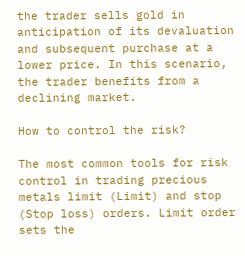the trader sells gold in anticipation of its devaluation and subsequent purchase at a lower price. In this scenario, the trader benefits from a declining market.

How to control the risk?

The most common tools for risk control in trading precious metals limit (Limit) and stop (Stop loss) orders. Limit order sets the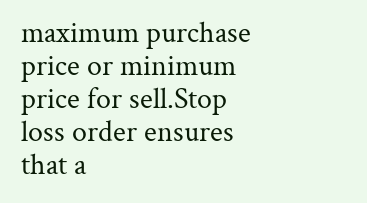maximum purchase price or minimum price for sell.Stop loss order ensures that a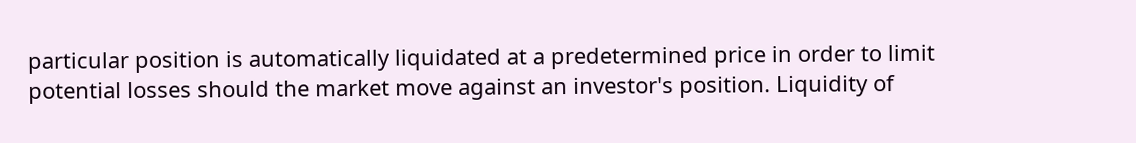particular position is automatically liquidated at a predetermined price in order to limit potential losses should the market move against an investor's position. Liquidity of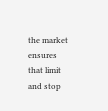the market ensures that limit and stop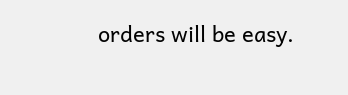orders will be easy.